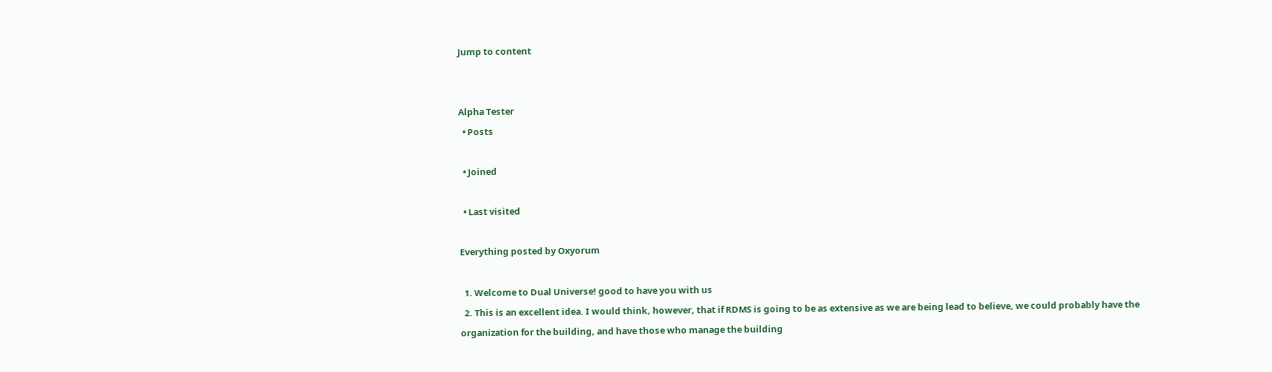Jump to content


Alpha Tester
  • Posts

  • Joined

  • Last visited

Everything posted by Oxyorum

  1. Welcome to Dual Universe! good to have you with us
  2. This is an excellent idea. I would think, however, that if RDMS is going to be as extensive as we are being lead to believe, we could probably have the organization for the building, and have those who manage the building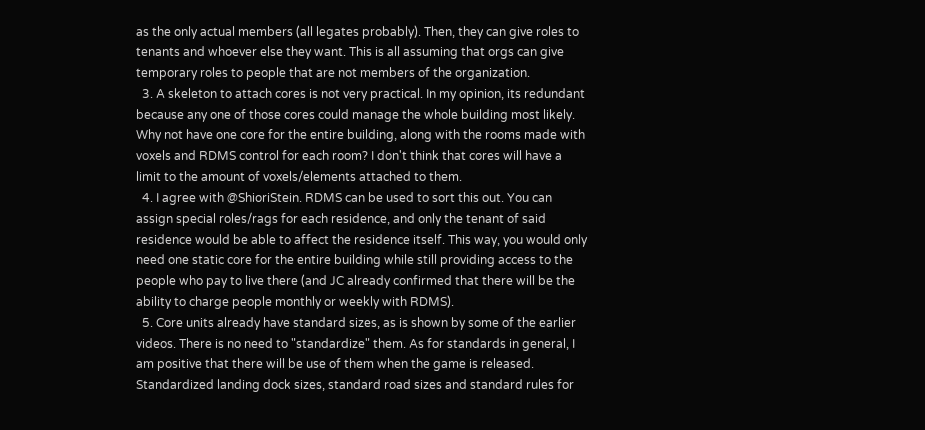as the only actual members (all legates probably). Then, they can give roles to tenants and whoever else they want. This is all assuming that orgs can give temporary roles to people that are not members of the organization.
  3. A skeleton to attach cores is not very practical. In my opinion, its redundant because any one of those cores could manage the whole building most likely. Why not have one core for the entire building, along with the rooms made with voxels and RDMS control for each room? I don't think that cores will have a limit to the amount of voxels/elements attached to them.
  4. I agree with @ShioriStein. RDMS can be used to sort this out. You can assign special roles/rags for each residence, and only the tenant of said residence would be able to affect the residence itself. This way, you would only need one static core for the entire building while still providing access to the people who pay to live there (and JC already confirmed that there will be the ability to charge people monthly or weekly with RDMS).
  5. Core units already have standard sizes, as is shown by some of the earlier videos. There is no need to "standardize" them. As for standards in general, I am positive that there will be use of them when the game is released. Standardized landing dock sizes, standard road sizes and standard rules for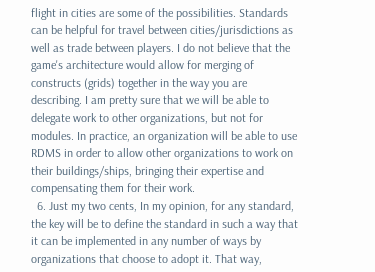flight in cities are some of the possibilities. Standards can be helpful for travel between cities/jurisdictions as well as trade between players. I do not believe that the game's architecture would allow for merging of constructs (grids) together in the way you are describing. I am pretty sure that we will be able to delegate work to other organizations, but not for modules. In practice, an organization will be able to use RDMS in order to allow other organizations to work on their buildings/ships, bringing their expertise and compensating them for their work.
  6. Just my two cents, In my opinion, for any standard, the key will be to define the standard in such a way that it can be implemented in any number of ways by organizations that choose to adopt it. That way,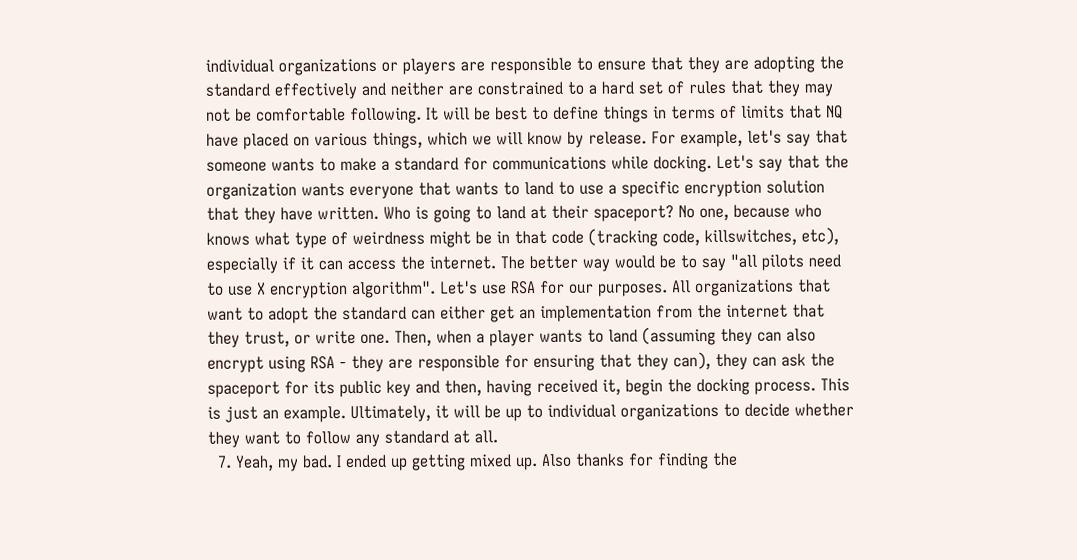individual organizations or players are responsible to ensure that they are adopting the standard effectively and neither are constrained to a hard set of rules that they may not be comfortable following. It will be best to define things in terms of limits that NQ have placed on various things, which we will know by release. For example, let's say that someone wants to make a standard for communications while docking. Let's say that the organization wants everyone that wants to land to use a specific encryption solution that they have written. Who is going to land at their spaceport? No one, because who knows what type of weirdness might be in that code (tracking code, killswitches, etc), especially if it can access the internet. The better way would be to say "all pilots need to use X encryption algorithm". Let's use RSA for our purposes. All organizations that want to adopt the standard can either get an implementation from the internet that they trust, or write one. Then, when a player wants to land (assuming they can also encrypt using RSA - they are responsible for ensuring that they can), they can ask the spaceport for its public key and then, having received it, begin the docking process. This is just an example. Ultimately, it will be up to individual organizations to decide whether they want to follow any standard at all.
  7. Yeah, my bad. I ended up getting mixed up. Also thanks for finding the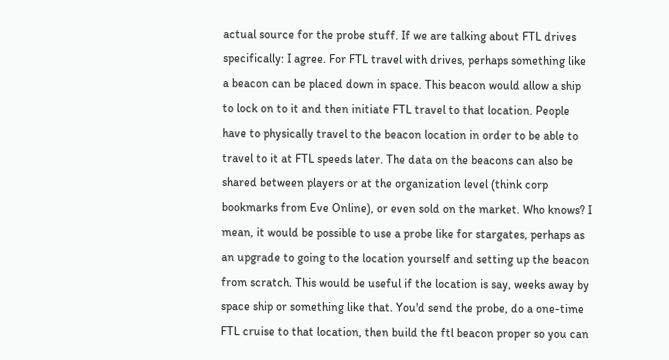actual source for the probe stuff. If we are talking about FTL drives specifically: I agree. For FTL travel with drives, perhaps something like a beacon can be placed down in space. This beacon would allow a ship to lock on to it and then initiate FTL travel to that location. People have to physically travel to the beacon location in order to be able to travel to it at FTL speeds later. The data on the beacons can also be shared between players or at the organization level (think corp bookmarks from Eve Online), or even sold on the market. Who knows? I mean, it would be possible to use a probe like for stargates, perhaps as an upgrade to going to the location yourself and setting up the beacon from scratch. This would be useful if the location is say, weeks away by space ship or something like that. You'd send the probe, do a one-time FTL cruise to that location, then build the ftl beacon proper so you can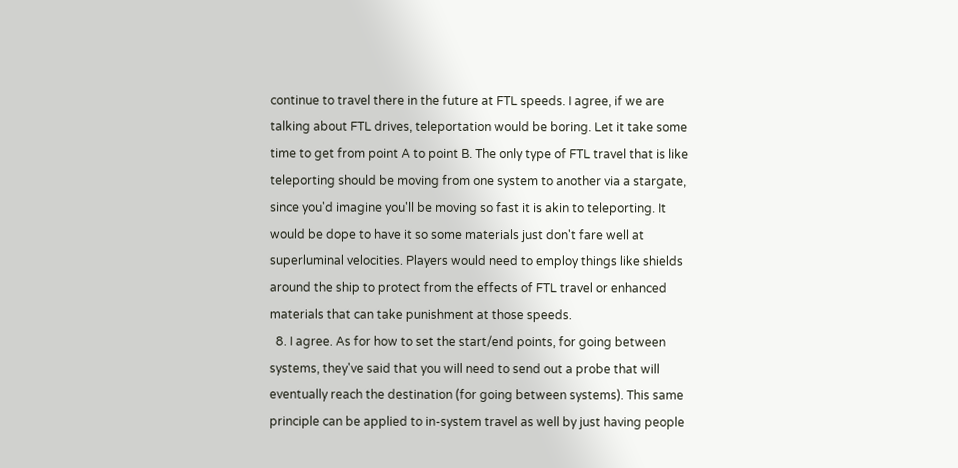continue to travel there in the future at FTL speeds. I agree, if we are talking about FTL drives, teleportation would be boring. Let it take some time to get from point A to point B. The only type of FTL travel that is like teleporting should be moving from one system to another via a stargate, since you'd imagine you'll be moving so fast it is akin to teleporting. It would be dope to have it so some materials just don't fare well at superluminal velocities. Players would need to employ things like shields around the ship to protect from the effects of FTL travel or enhanced materials that can take punishment at those speeds.
  8. I agree. As for how to set the start/end points, for going between systems, they've said that you will need to send out a probe that will eventually reach the destination (for going between systems). This same principle can be applied to in-system travel as well by just having people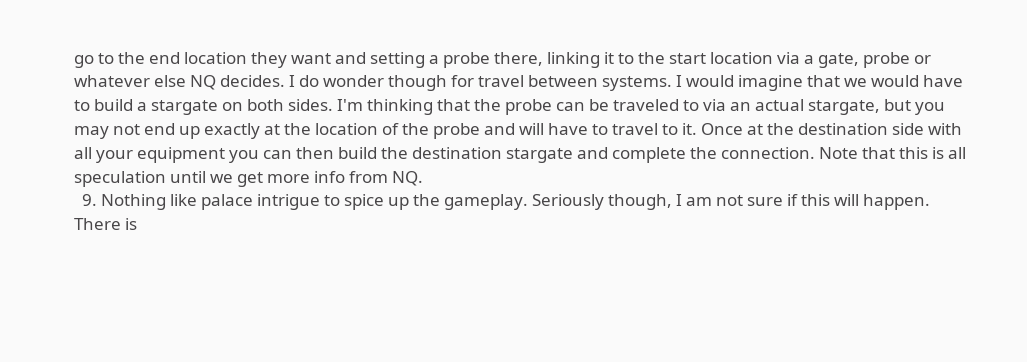go to the end location they want and setting a probe there, linking it to the start location via a gate, probe or whatever else NQ decides. I do wonder though for travel between systems. I would imagine that we would have to build a stargate on both sides. I'm thinking that the probe can be traveled to via an actual stargate, but you may not end up exactly at the location of the probe and will have to travel to it. Once at the destination side with all your equipment you can then build the destination stargate and complete the connection. Note that this is all speculation until we get more info from NQ.
  9. Nothing like palace intrigue to spice up the gameplay. Seriously though, I am not sure if this will happen. There is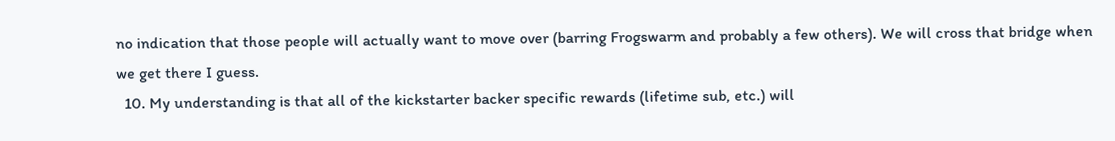no indication that those people will actually want to move over (barring Frogswarm and probably a few others). We will cross that bridge when we get there I guess.
  10. My understanding is that all of the kickstarter backer specific rewards (lifetime sub, etc.) will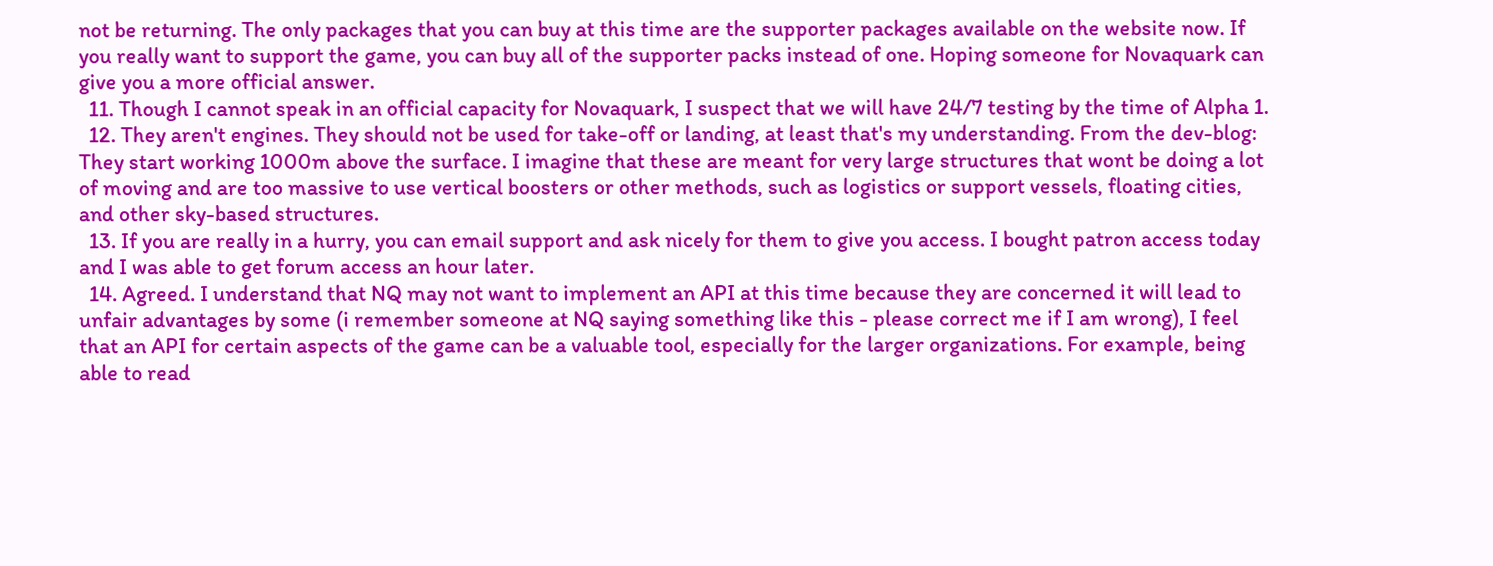not be returning. The only packages that you can buy at this time are the supporter packages available on the website now. If you really want to support the game, you can buy all of the supporter packs instead of one. Hoping someone for Novaquark can give you a more official answer.
  11. Though I cannot speak in an official capacity for Novaquark, I suspect that we will have 24/7 testing by the time of Alpha 1.
  12. They aren't engines. They should not be used for take-off or landing, at least that's my understanding. From the dev-blog: They start working 1000m above the surface. I imagine that these are meant for very large structures that wont be doing a lot of moving and are too massive to use vertical boosters or other methods, such as logistics or support vessels, floating cities, and other sky-based structures.
  13. If you are really in a hurry, you can email support and ask nicely for them to give you access. I bought patron access today and I was able to get forum access an hour later.
  14. Agreed. I understand that NQ may not want to implement an API at this time because they are concerned it will lead to unfair advantages by some (i remember someone at NQ saying something like this - please correct me if I am wrong), I feel that an API for certain aspects of the game can be a valuable tool, especially for the larger organizations. For example, being able to read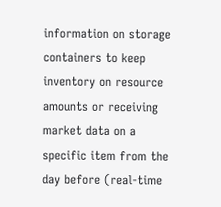information on storage containers to keep inventory on resource amounts or receiving market data on a specific item from the day before (real-time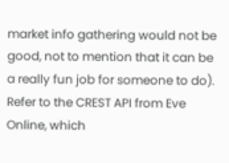market info gathering would not be good, not to mention that it can be a really fun job for someone to do). Refer to the CREST API from Eve Online, which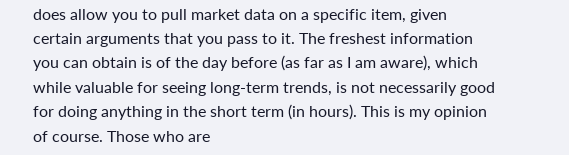does allow you to pull market data on a specific item, given certain arguments that you pass to it. The freshest information you can obtain is of the day before (as far as I am aware), which while valuable for seeing long-term trends, is not necessarily good for doing anything in the short term (in hours). This is my opinion of course. Those who are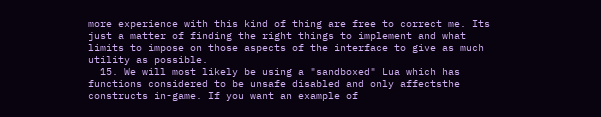more experience with this kind of thing are free to correct me. Its just a matter of finding the right things to implement and what limits to impose on those aspects of the interface to give as much utility as possible.
  15. We will most likely be using a "sandboxed" Lua which has functions considered to be unsafe disabled and only affectsthe constructs in-game. If you want an example of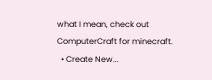what I mean, check out ComputerCraft for minecraft.
  • Create New...